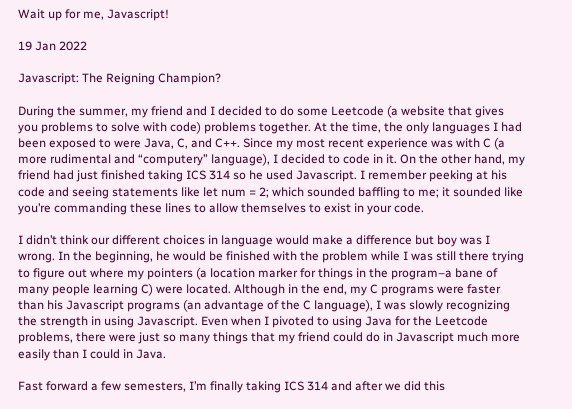Wait up for me, Javascript!

19 Jan 2022

Javascript: The Reigning Champion?

During the summer, my friend and I decided to do some Leetcode (a website that gives you problems to solve with code) problems together. At the time, the only languages I had been exposed to were Java, C, and C++. Since my most recent experience was with C (a more rudimental and “computery” language), I decided to code in it. On the other hand, my friend had just finished taking ICS 314 so he used Javascript. I remember peeking at his code and seeing statements like let num = 2; which sounded baffling to me; it sounded like you’re commanding these lines to allow themselves to exist in your code.

I didn’t think our different choices in language would make a difference but boy was I wrong. In the beginning, he would be finished with the problem while I was still there trying to figure out where my pointers (a location marker for things in the program–a bane of many people learning C) were located. Although in the end, my C programs were faster than his Javascript programs (an advantage of the C language), I was slowly recognizing the strength in using Javascript. Even when I pivoted to using Java for the Leetcode problems, there were just so many things that my friend could do in Javascript much more easily than I could in Java.

Fast forward a few semesters, I’m finally taking ICS 314 and after we did this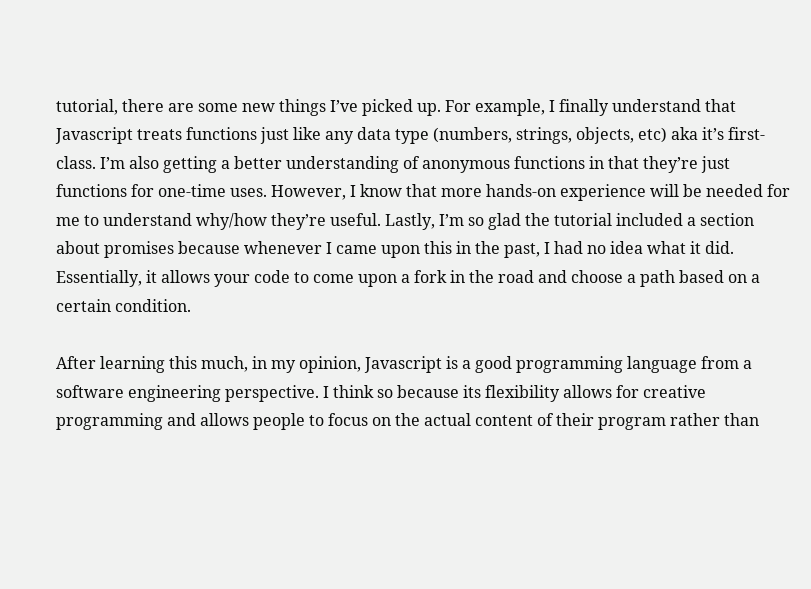tutorial, there are some new things I’ve picked up. For example, I finally understand that Javascript treats functions just like any data type (numbers, strings, objects, etc) aka it’s first-class. I’m also getting a better understanding of anonymous functions in that they’re just functions for one-time uses. However, I know that more hands-on experience will be needed for me to understand why/how they’re useful. Lastly, I’m so glad the tutorial included a section about promises because whenever I came upon this in the past, I had no idea what it did. Essentially, it allows your code to come upon a fork in the road and choose a path based on a certain condition.

After learning this much, in my opinion, Javascript is a good programming language from a software engineering perspective. I think so because its flexibility allows for creative programming and allows people to focus on the actual content of their program rather than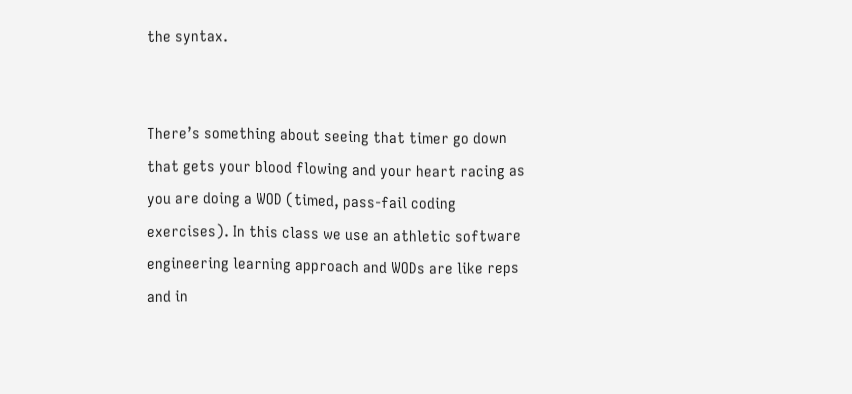the syntax.


There’s something about seeing that timer go down that gets your blood flowing and your heart racing as you are doing a WOD (timed, pass-fail coding exercises). In this class we use an athletic software engineering learning approach and WODs are like reps and in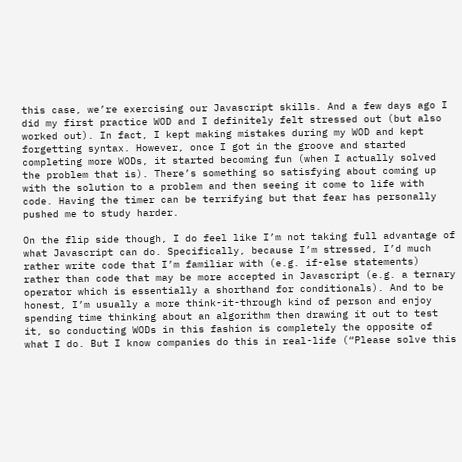this case, we’re exercising our Javascript skills. And a few days ago I did my first practice WOD and I definitely felt stressed out (but also worked out). In fact, I kept making mistakes during my WOD and kept forgetting syntax. However, once I got in the groove and started completing more WODs, it started becoming fun (when I actually solved the problem that is). There’s something so satisfying about coming up with the solution to a problem and then seeing it come to life with code. Having the timer can be terrifying but that fear has personally pushed me to study harder.

On the flip side though, I do feel like I’m not taking full advantage of what Javascript can do. Specifically, because I’m stressed, I’d much rather write code that I’m familiar with (e.g. if-else statements) rather than code that may be more accepted in Javascript (e.g. a ternary operator which is essentially a shorthand for conditionals). And to be honest, I’m usually a more think-it-through kind of person and enjoy spending time thinking about an algorithm then drawing it out to test it, so conducting WODs in this fashion is completely the opposite of what I do. But I know companies do this in real-life (“Please solve this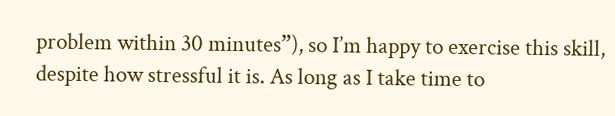problem within 30 minutes”), so I’m happy to exercise this skill, despite how stressful it is. As long as I take time to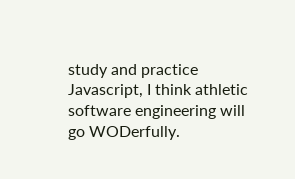study and practice Javascript, I think athletic software engineering will go WODerfully.